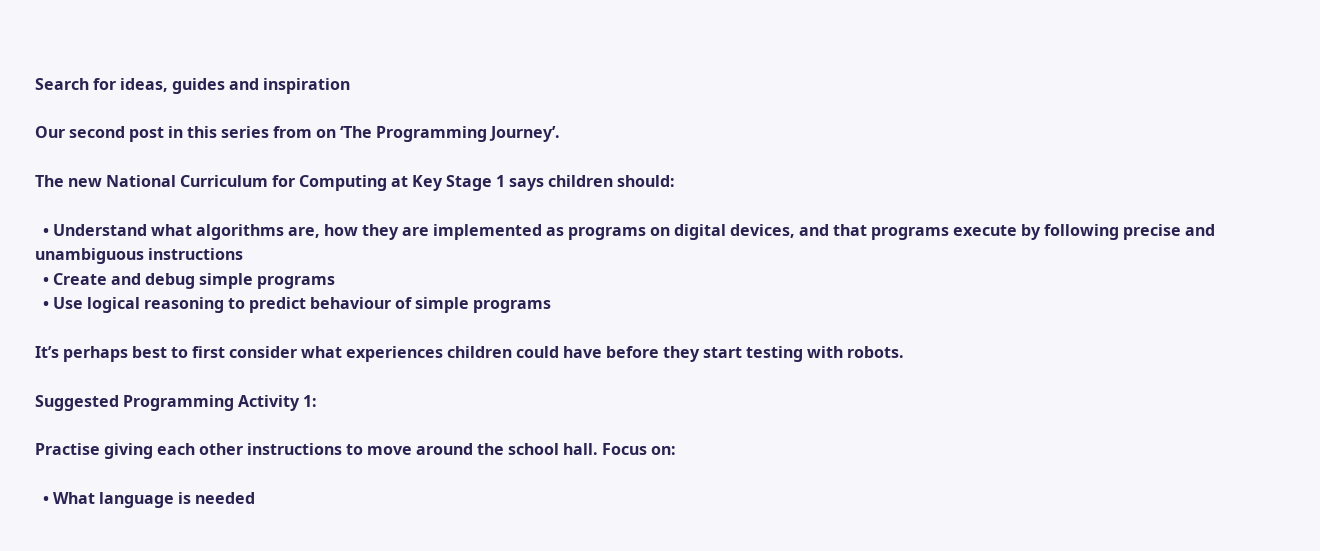Search for ideas, guides and inspiration

Our second post in this series from on ‘The Programming Journey’.

The new National Curriculum for Computing at Key Stage 1 says children should:

  • Understand what algorithms are, how they are implemented as programs on digital devices, and that programs execute by following precise and unambiguous instructions
  • Create and debug simple programs
  • Use logical reasoning to predict behaviour of simple programs

It’s perhaps best to first consider what experiences children could have before they start testing with robots.

Suggested Programming Activity 1:

Practise giving each other instructions to move around the school hall. Focus on:

  • What language is needed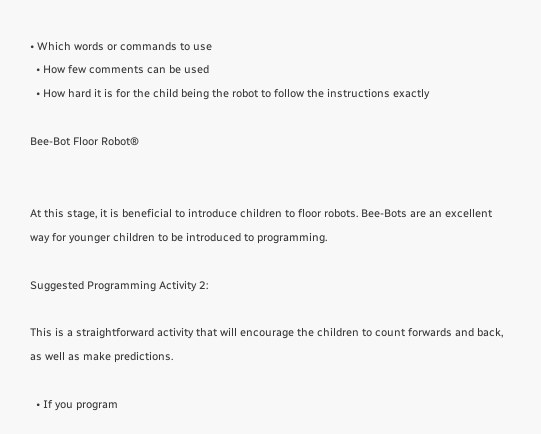• Which words or commands to use
  • How few comments can be used
  • How hard it is for the child being the robot to follow the instructions exactly

Bee-Bot Floor Robot®


At this stage, it is beneficial to introduce children to floor robots. Bee-Bots are an excellent way for younger children to be introduced to programming.

Suggested Programming Activity 2:

This is a straightforward activity that will encourage the children to count forwards and back, as well as make predictions.

  • If you program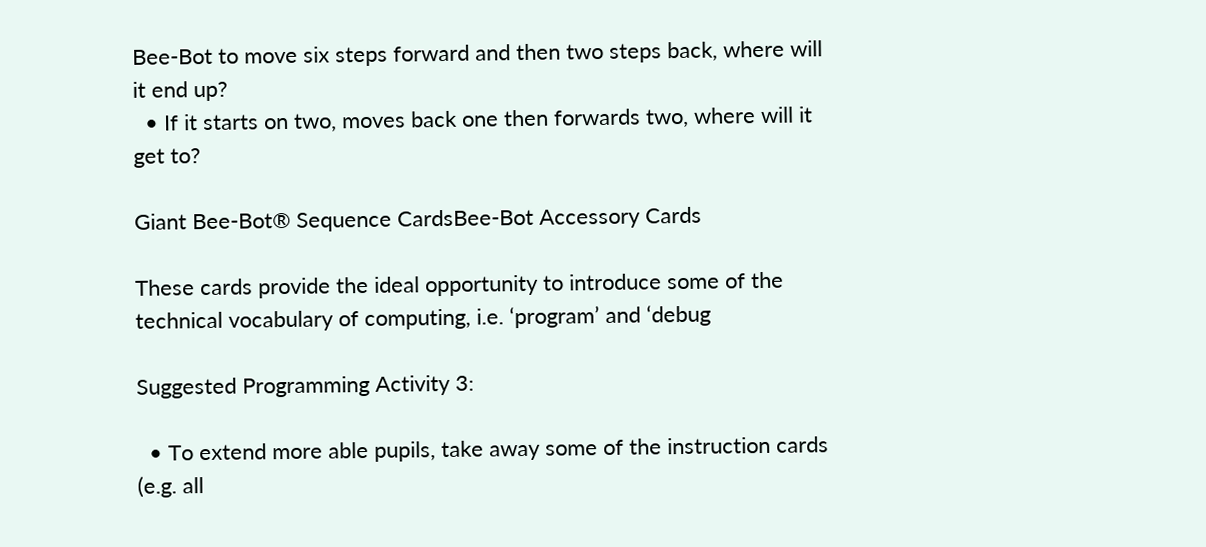Bee-Bot to move six steps forward and then two steps back, where will it end up?
  • If it starts on two, moves back one then forwards two, where will it get to?

Giant Bee-Bot® Sequence CardsBee-Bot Accessory Cards

These cards provide the ideal opportunity to introduce some of the technical vocabulary of computing, i.e. ‘program’ and ‘debug

Suggested Programming Activity 3:

  • To extend more able pupils, take away some of the instruction cards (e.g. all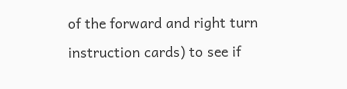of the forward and right turn instruction cards) to see if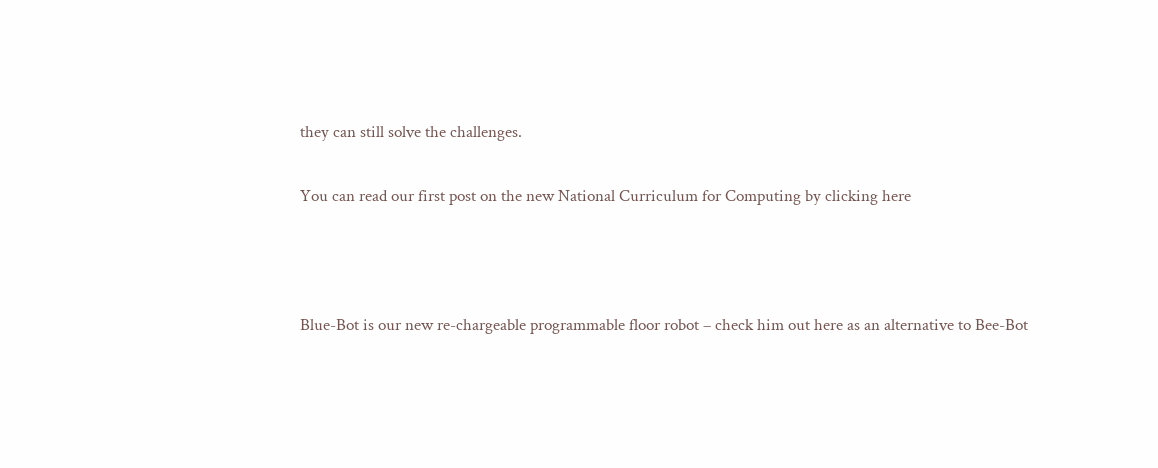they can still solve the challenges.

You can read our first post on the new National Curriculum for Computing by clicking here



Blue-Bot is our new re-chargeable programmable floor robot – check him out here as an alternative to Bee-Bot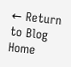← Return to Blog Home